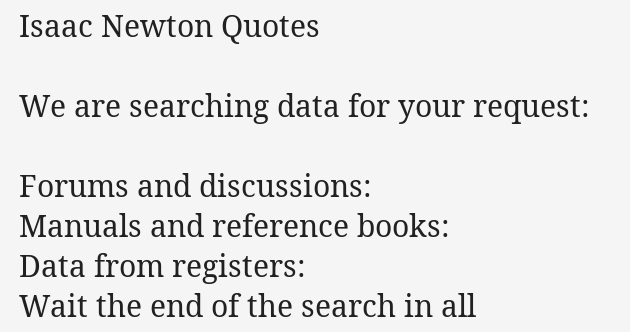Isaac Newton Quotes

We are searching data for your request:

Forums and discussions:
Manuals and reference books:
Data from registers:
Wait the end of the search in all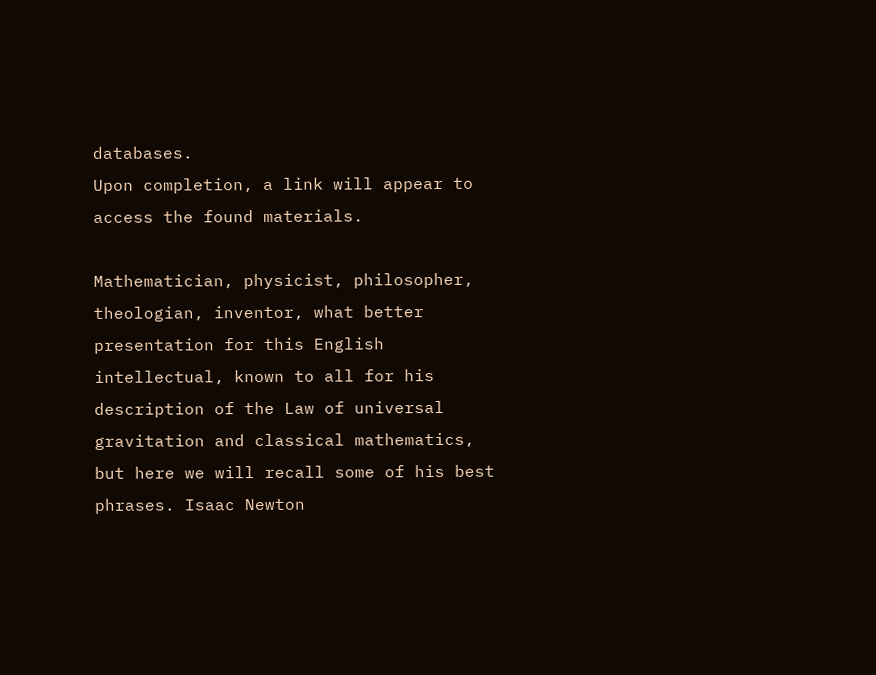databases.
Upon completion, a link will appear to access the found materials.

Mathematician, physicist, philosopher, theologian, inventor, what better presentation for this English intellectual, known to all for his description of the Law of universal gravitation and classical mathematics, but here we will recall some of his best phrases. Isaac Newton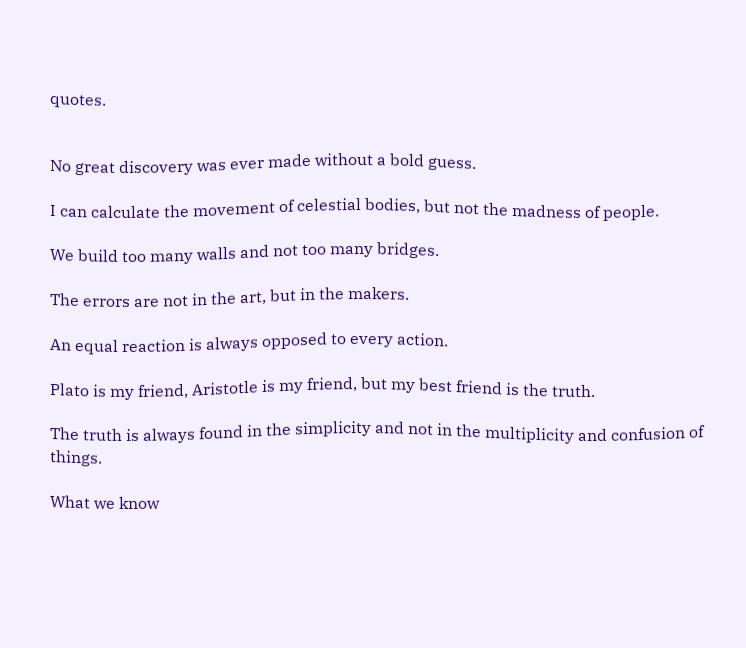quotes.


No great discovery was ever made without a bold guess.

I can calculate the movement of celestial bodies, but not the madness of people.

We build too many walls and not too many bridges.

The errors are not in the art, but in the makers.

An equal reaction is always opposed to every action.

Plato is my friend, Aristotle is my friend, but my best friend is the truth.

The truth is always found in the simplicity and not in the multiplicity and confusion of things.

What we know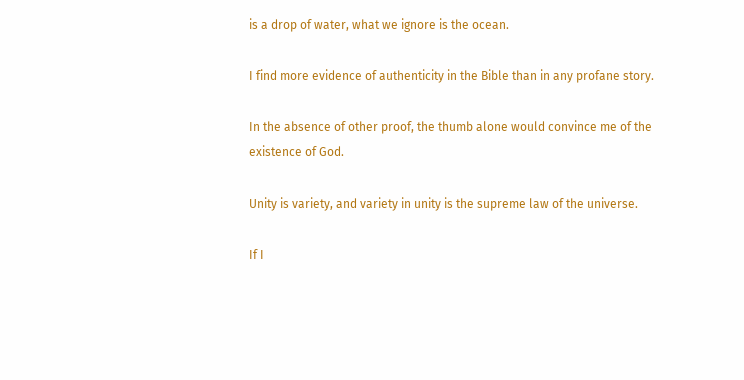is a drop of water, what we ignore is the ocean.

I find more evidence of authenticity in the Bible than in any profane story.

In the absence of other proof, the thumb alone would convince me of the existence of God.

Unity is variety, and variety in unity is the supreme law of the universe.

If I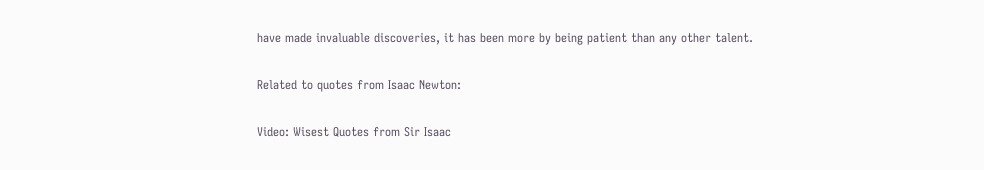have made invaluable discoveries, it has been more by being patient than any other talent.

Related to quotes from Isaac Newton:

Video: Wisest Quotes from Sir Isaac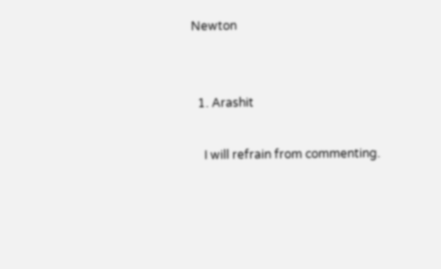Newton


  1. Arashit

    I will refrain from commenting.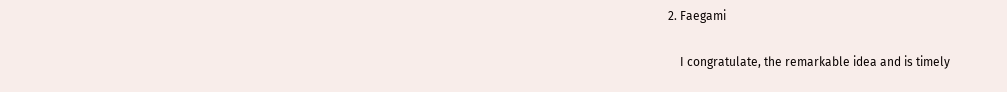2. Faegami

    I congratulate, the remarkable idea and is timely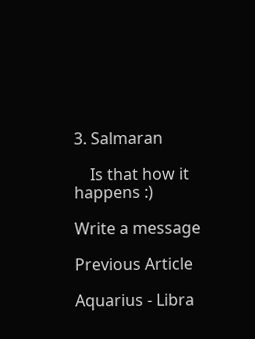3. Salmaran

    Is that how it happens :)

Write a message

Previous Article

Aquarius - Libra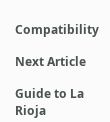Compatibility

Next Article

Guide to La Rioja